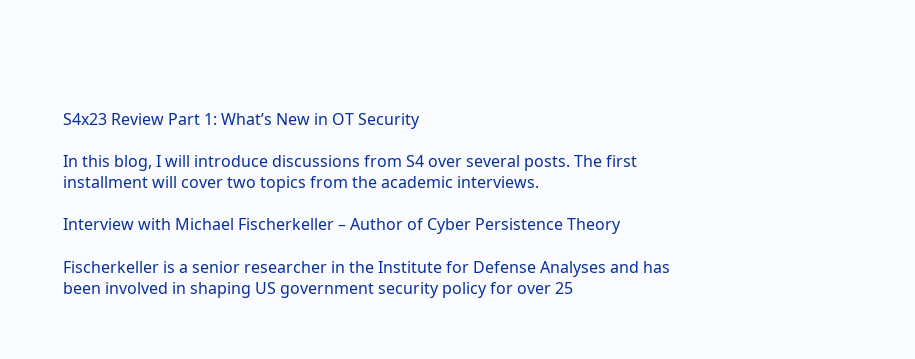S4x23 Review Part 1: What’s New in OT Security

In this blog, I will introduce discussions from S4 over several posts. The first installment will cover two topics from the academic interviews.

Interview with Michael Fischerkeller – Author of Cyber Persistence Theory

Fischerkeller is a senior researcher in the Institute for Defense Analyses and has been involved in shaping US government security policy for over 25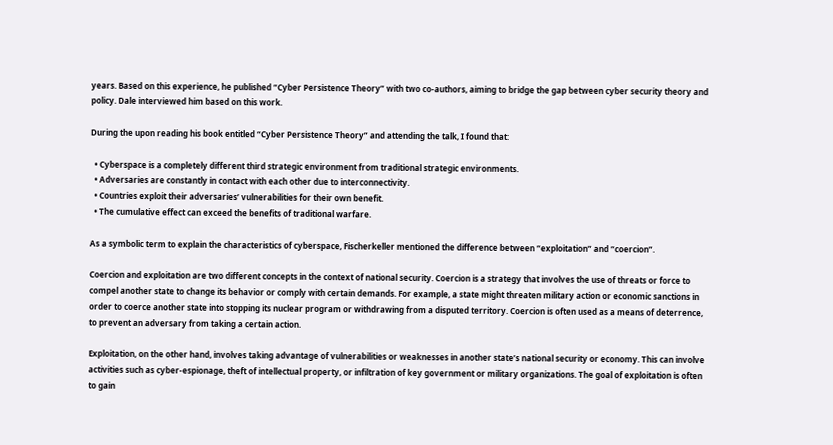years. Based on this experience, he published “Cyber Persistence Theory” with two co-authors, aiming to bridge the gap between cyber security theory and policy. Dale interviewed him based on this work.

During the upon reading his book entitled “Cyber Persistence Theory” and attending the talk, I found that:

  • Cyberspace is a completely different third strategic environment from traditional strategic environments.
  • Adversaries are constantly in contact with each other due to interconnectivity.
  • Countries exploit their adversaries’ vulnerabilities for their own benefit.
  • The cumulative effect can exceed the benefits of traditional warfare.

As a symbolic term to explain the characteristics of cyberspace, Fischerkeller mentioned the difference between “exploitation” and “coercion”.

Coercion and exploitation are two different concepts in the context of national security. Coercion is a strategy that involves the use of threats or force to compel another state to change its behavior or comply with certain demands. For example, a state might threaten military action or economic sanctions in order to coerce another state into stopping its nuclear program or withdrawing from a disputed territory. Coercion is often used as a means of deterrence, to prevent an adversary from taking a certain action.

Exploitation, on the other hand, involves taking advantage of vulnerabilities or weaknesses in another state’s national security or economy. This can involve activities such as cyber-espionage, theft of intellectual property, or infiltration of key government or military organizations. The goal of exploitation is often to gain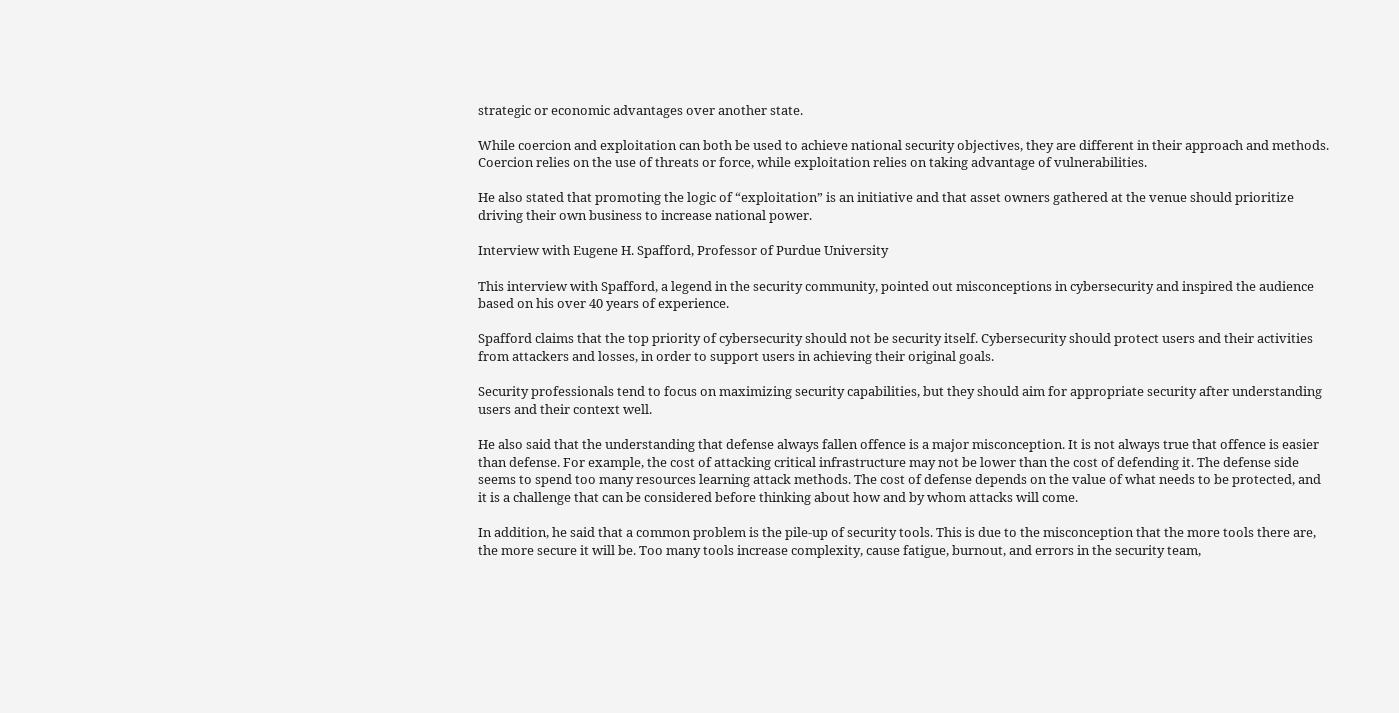strategic or economic advantages over another state.

While coercion and exploitation can both be used to achieve national security objectives, they are different in their approach and methods. Coercion relies on the use of threats or force, while exploitation relies on taking advantage of vulnerabilities.

He also stated that promoting the logic of “exploitation” is an initiative and that asset owners gathered at the venue should prioritize driving their own business to increase national power.

Interview with Eugene H. Spafford, Professor of Purdue University

This interview with Spafford, a legend in the security community, pointed out misconceptions in cybersecurity and inspired the audience based on his over 40 years of experience.

Spafford claims that the top priority of cybersecurity should not be security itself. Cybersecurity should protect users and their activities from attackers and losses, in order to support users in achieving their original goals.

Security professionals tend to focus on maximizing security capabilities, but they should aim for appropriate security after understanding users and their context well.

He also said that the understanding that defense always fallen offence is a major misconception. It is not always true that offence is easier than defense. For example, the cost of attacking critical infrastructure may not be lower than the cost of defending it. The defense side seems to spend too many resources learning attack methods. The cost of defense depends on the value of what needs to be protected, and it is a challenge that can be considered before thinking about how and by whom attacks will come.

In addition, he said that a common problem is the pile-up of security tools. This is due to the misconception that the more tools there are, the more secure it will be. Too many tools increase complexity, cause fatigue, burnout, and errors in the security team,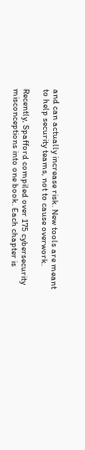and can actually increase risk. New tools are meant to help security teams, not to cause overwork.

Recently, Spafford compiled over 175 cybersecurity misconceptions into one book. Each chapter is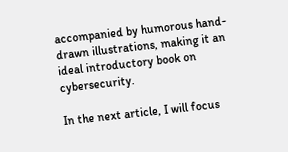accompanied by humorous hand-drawn illustrations, making it an ideal introductory book on cybersecurity.

In the next article, I will focus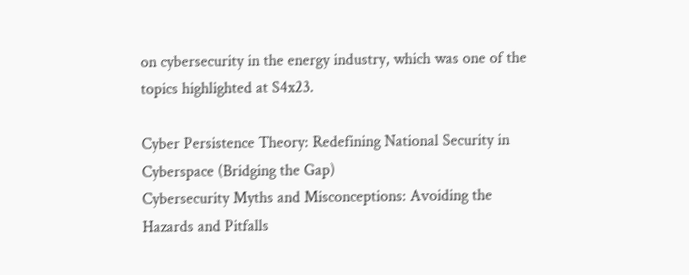on cybersecurity in the energy industry, which was one of the topics highlighted at S4x23.

Cyber Persistence Theory: Redefining National Security in Cyberspace (Bridging the Gap)
Cybersecurity Myths and Misconceptions: Avoiding the Hazards and Pitfalls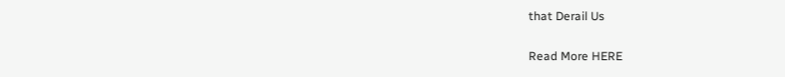that Derail Us

Read More HERE